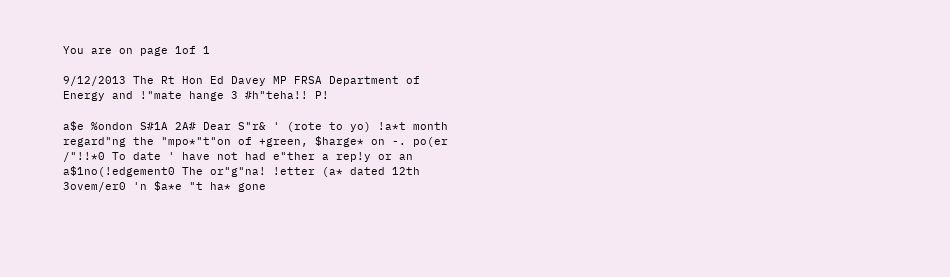You are on page 1of 1

9/12/2013 The Rt Hon Ed Davey MP FRSA Department of Energy and !"mate hange 3 #h"teha!! P!

a$e %ondon S#1A 2A# Dear S"r& ' (rote to yo) !a*t month regard"ng the "mpo*"t"on of +green, $harge* on -. po(er /"!!*0 To date ' have not had e"ther a rep!y or an a$1no(!edgement0 The or"g"na! !etter (a* dated 12th 3ovem/er0 'n $a*e "t ha* gone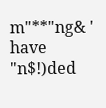m"**"ng& ' have "n$!)ded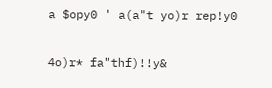a $opy0 ' a(a"t yo)r rep!y0

4o)r* fa"thf)!!y&